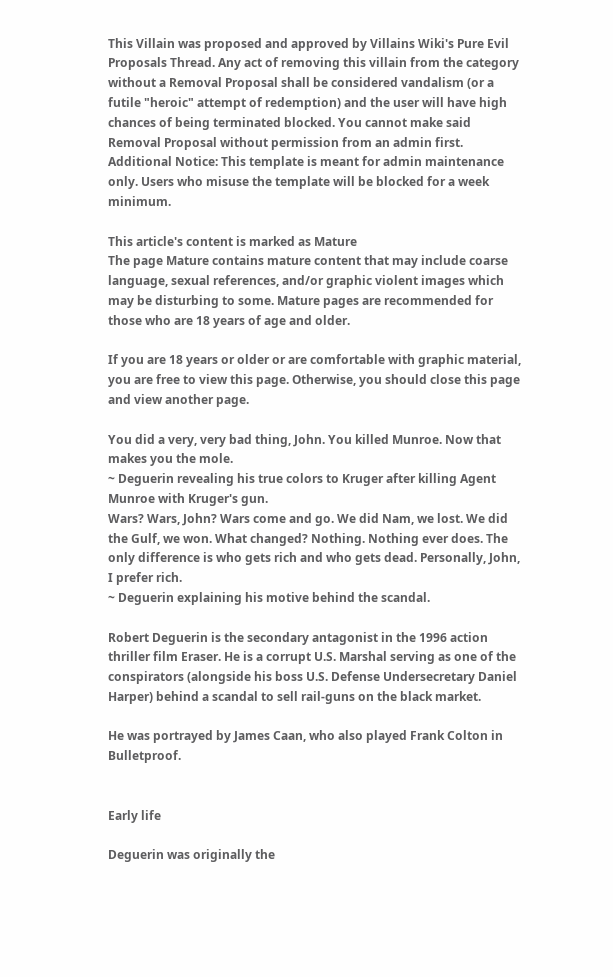This Villain was proposed and approved by Villains Wiki's Pure Evil Proposals Thread. Any act of removing this villain from the category without a Removal Proposal shall be considered vandalism (or a futile "heroic" attempt of redemption) and the user will have high chances of being terminated blocked. You cannot make said Removal Proposal without permission from an admin first.
Additional Notice: This template is meant for admin maintenance only. Users who misuse the template will be blocked for a week minimum.

This article's content is marked as Mature
The page Mature contains mature content that may include coarse language, sexual references, and/or graphic violent images which may be disturbing to some. Mature pages are recommended for those who are 18 years of age and older.

If you are 18 years or older or are comfortable with graphic material, you are free to view this page. Otherwise, you should close this page and view another page.

You did a very, very bad thing, John. You killed Munroe. Now that makes you the mole.
~ Deguerin revealing his true colors to Kruger after killing Agent Munroe with Kruger's gun.
Wars? Wars, John? Wars come and go. We did Nam, we lost. We did the Gulf, we won. What changed? Nothing. Nothing ever does. The only difference is who gets rich and who gets dead. Personally, John, I prefer rich.
~ Deguerin explaining his motive behind the scandal.

Robert Deguerin is the secondary antagonist in the 1996 action thriller film Eraser. He is a corrupt U.S. Marshal serving as one of the conspirators (alongside his boss U.S. Defense Undersecretary Daniel Harper) behind a scandal to sell rail-guns on the black market.

He was portrayed by James Caan, who also played Frank Colton in Bulletproof.


Early life

Deguerin was originally the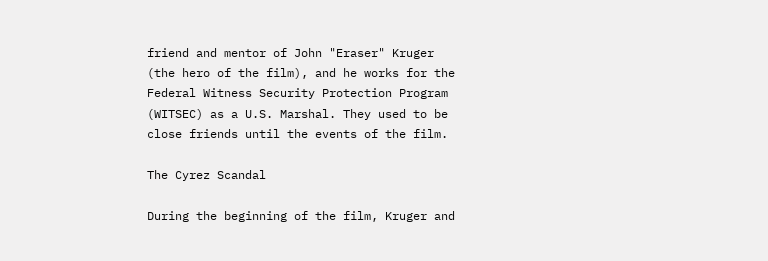friend and mentor of John "Eraser" Kruger (the hero of the film), and he works for the Federal Witness Security Protection Program (WITSEC) as a U.S. Marshal. They used to be close friends until the events of the film.

The Cyrez Scandal

During the beginning of the film, Kruger and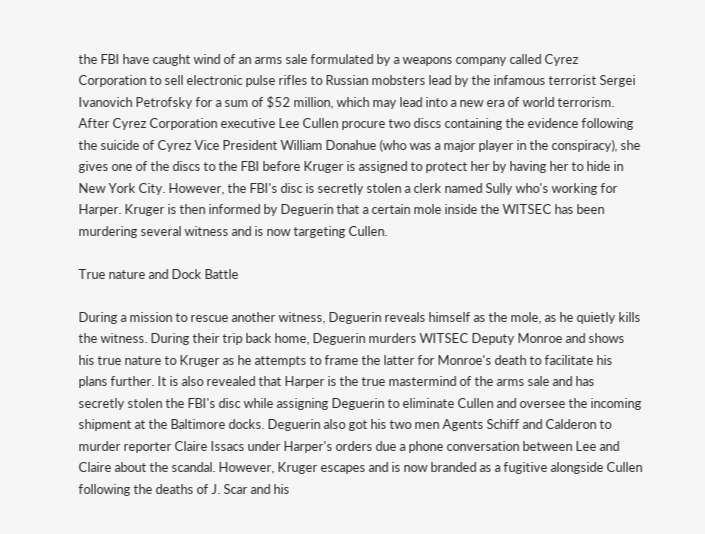the FBI have caught wind of an arms sale formulated by a weapons company called Cyrez Corporation to sell electronic pulse rifles to Russian mobsters lead by the infamous terrorist Sergei Ivanovich Petrofsky for a sum of $52 million, which may lead into a new era of world terrorism. After Cyrez Corporation executive Lee Cullen procure two discs containing the evidence following the suicide of Cyrez Vice President William Donahue (who was a major player in the conspiracy), she gives one of the discs to the FBI before Kruger is assigned to protect her by having her to hide in New York City. However, the FBI's disc is secretly stolen a clerk named Sully who's working for Harper. Kruger is then informed by Deguerin that a certain mole inside the WITSEC has been murdering several witness and is now targeting Cullen.

True nature and Dock Battle

During a mission to rescue another witness, Deguerin reveals himself as the mole, as he quietly kills the witness. During their trip back home, Deguerin murders WITSEC Deputy Monroe and shows his true nature to Kruger as he attempts to frame the latter for Monroe's death to facilitate his plans further. It is also revealed that Harper is the true mastermind of the arms sale and has secretly stolen the FBI's disc while assigning Deguerin to eliminate Cullen and oversee the incoming shipment at the Baltimore docks. Deguerin also got his two men Agents Schiff and Calderon to murder reporter Claire Issacs under Harper's orders due a phone conversation between Lee and Claire about the scandal. However, Kruger escapes and is now branded as a fugitive alongside Cullen following the deaths of J. Scar and his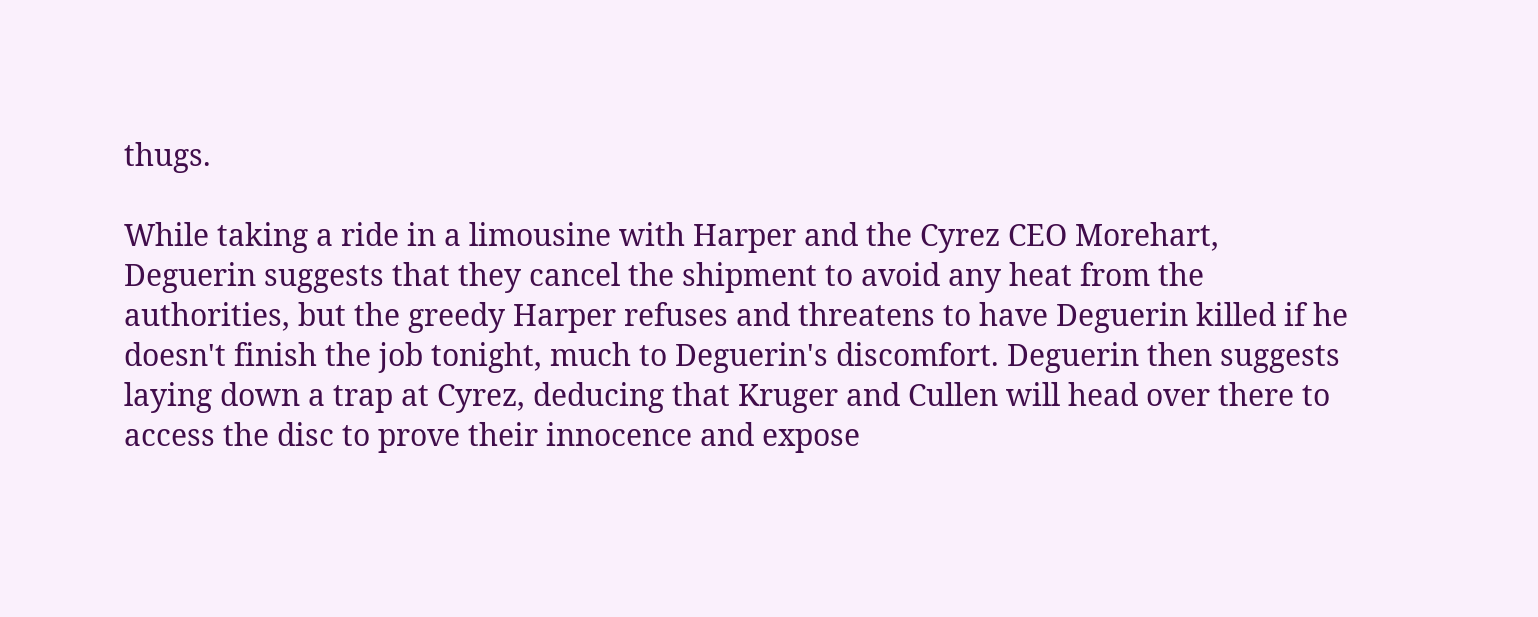thugs.

While taking a ride in a limousine with Harper and the Cyrez CEO Morehart, Deguerin suggests that they cancel the shipment to avoid any heat from the authorities, but the greedy Harper refuses and threatens to have Deguerin killed if he doesn't finish the job tonight, much to Deguerin's discomfort. Deguerin then suggests laying down a trap at Cyrez, deducing that Kruger and Cullen will head over there to access the disc to prove their innocence and expose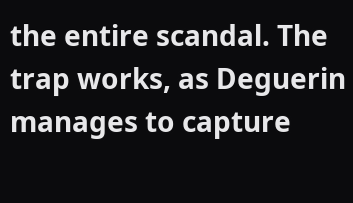the entire scandal. The trap works, as Deguerin manages to capture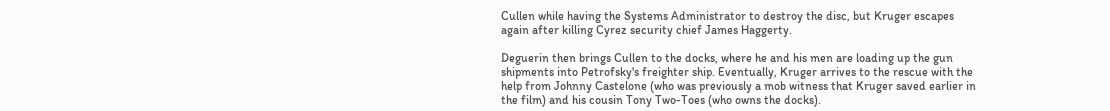Cullen while having the Systems Administrator to destroy the disc, but Kruger escapes again after killing Cyrez security chief James Haggerty.

Deguerin then brings Cullen to the docks, where he and his men are loading up the gun shipments into Petrofsky's freighter ship. Eventually, Kruger arrives to the rescue with the help from Johnny Castelone (who was previously a mob witness that Kruger saved earlier in the film) and his cousin Tony Two-Toes (who owns the docks).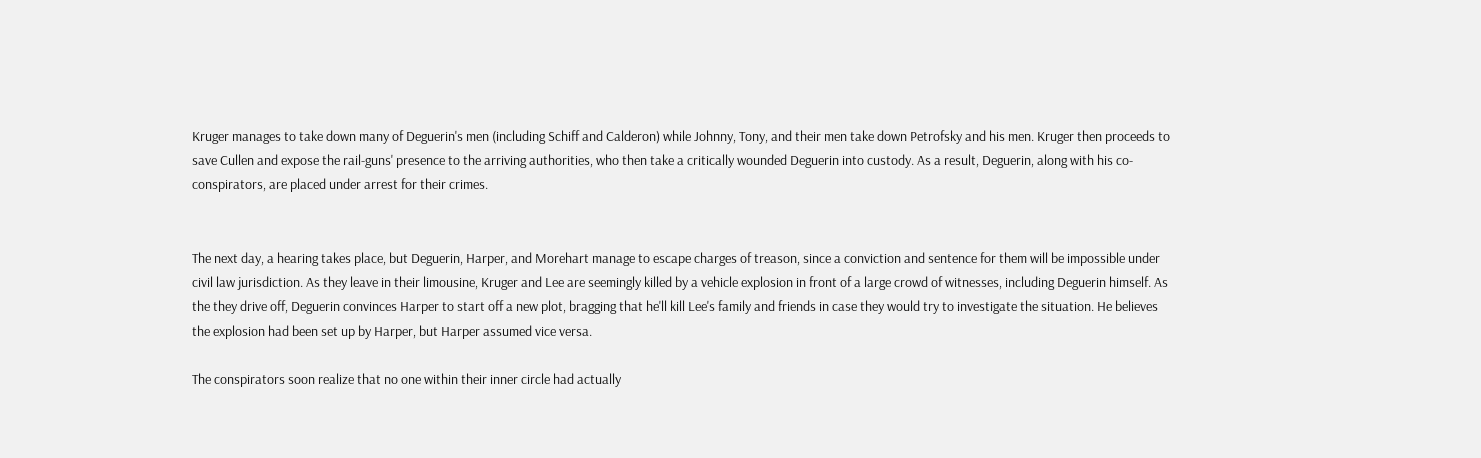Kruger manages to take down many of Deguerin's men (including Schiff and Calderon) while Johnny, Tony, and their men take down Petrofsky and his men. Kruger then proceeds to save Cullen and expose the rail-guns' presence to the arriving authorities, who then take a critically wounded Deguerin into custody. As a result, Deguerin, along with his co-conspirators, are placed under arrest for their crimes.


The next day, a hearing takes place, but Deguerin, Harper, and Morehart manage to escape charges of treason, since a conviction and sentence for them will be impossible under civil law jurisdiction. As they leave in their limousine, Kruger and Lee are seemingly killed by a vehicle explosion in front of a large crowd of witnesses, including Deguerin himself. As the they drive off, Deguerin convinces Harper to start off a new plot, bragging that he'll kill Lee's family and friends in case they would try to investigate the situation. He believes the explosion had been set up by Harper, but Harper assumed vice versa.

The conspirators soon realize that no one within their inner circle had actually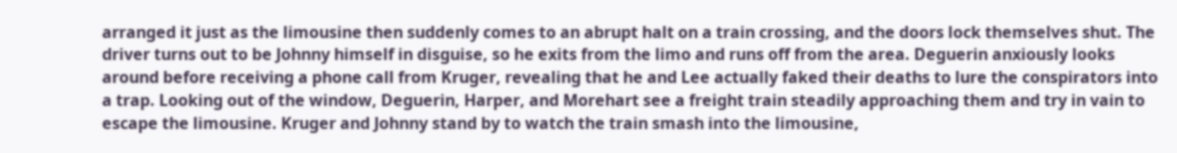arranged it just as the limousine then suddenly comes to an abrupt halt on a train crossing, and the doors lock themselves shut. The driver turns out to be Johnny himself in disguise, so he exits from the limo and runs off from the area. Deguerin anxiously looks around before receiving a phone call from Kruger, revealing that he and Lee actually faked their deaths to lure the conspirators into a trap. Looking out of the window, Deguerin, Harper, and Morehart see a freight train steadily approaching them and try in vain to escape the limousine. Kruger and Johnny stand by to watch the train smash into the limousine,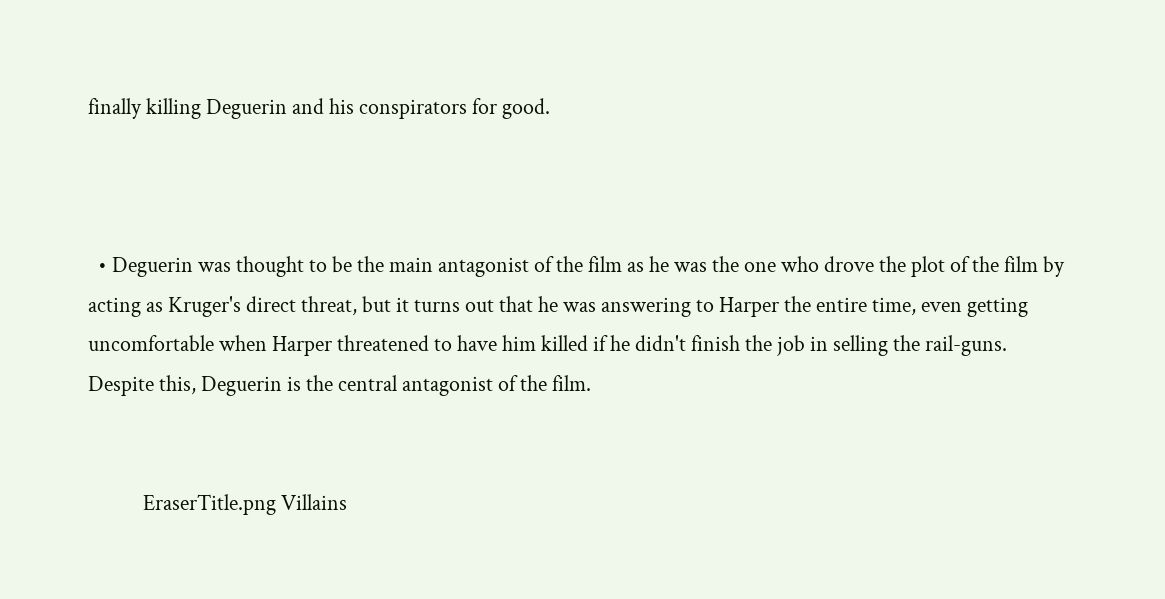finally killing Deguerin and his conspirators for good.



  • Deguerin was thought to be the main antagonist of the film as he was the one who drove the plot of the film by acting as Kruger's direct threat, but it turns out that he was answering to Harper the entire time, even getting uncomfortable when Harper threatened to have him killed if he didn't finish the job in selling the rail-guns. Despite this, Deguerin is the central antagonist of the film.


           EraserTitle.png Villains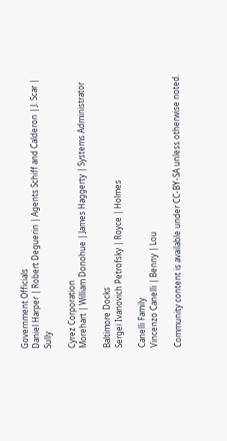Government Officials
Daniel Harper | Robert Deguerin | Agents Schiff and Calderon | J. Scar | Sully

Cyrez Corporation
Morehart | William Donohue | James Haggerty | Systems Administrator

Baltimore Docks
Sergei Ivanovich Petrofsky | Royce | Holmes

Canelli Family
Vincenzo Canelli | Benny | Lou

Community content is available under CC-BY-SA unless otherwise noted.